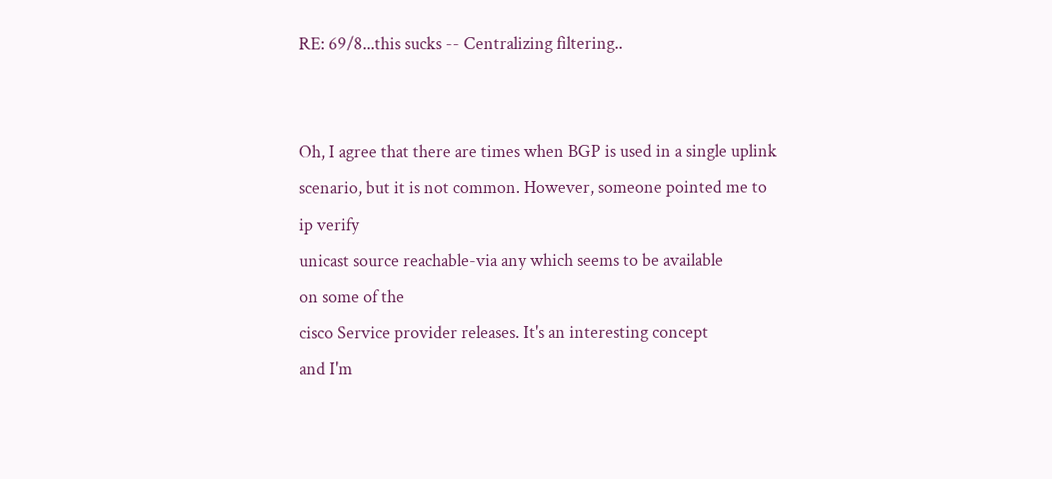RE: 69/8...this sucks -- Centralizing filtering..


Oh, I agree that there are times when BGP is used in a single uplink
scenario, but it is not common. However, someone pointed me to
ip verify
unicast source reachable-via any which seems to be available
on some of the
cisco Service provider releases. It's an interesting concept
and I'm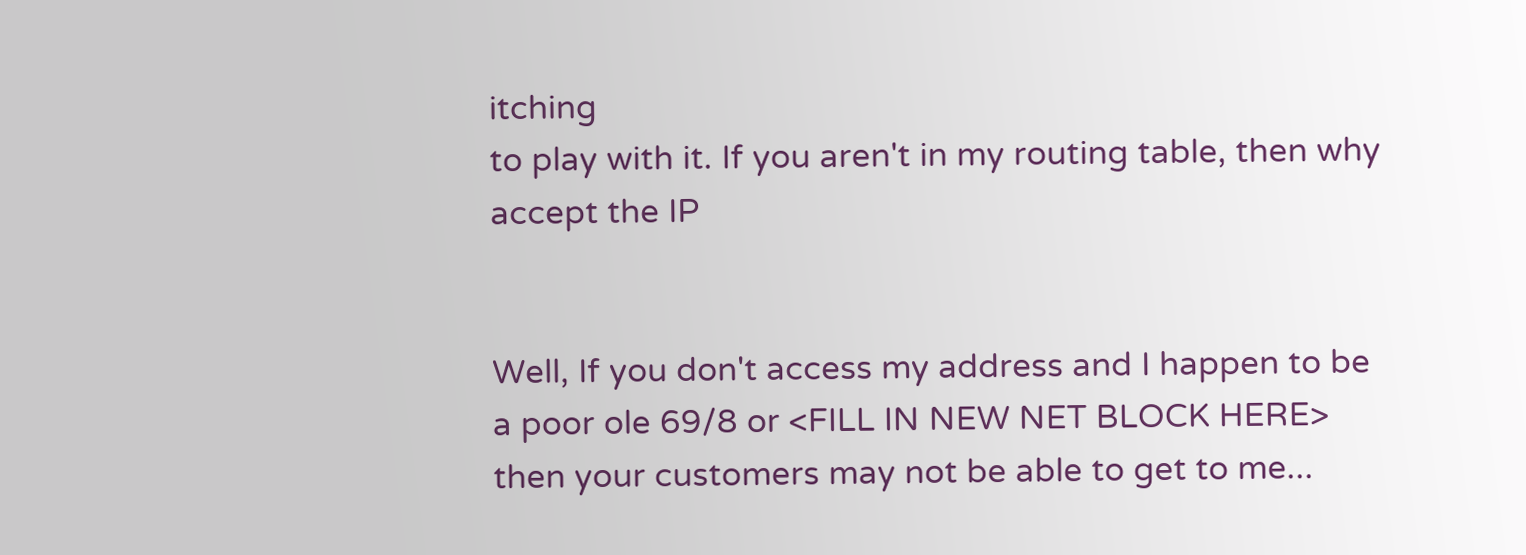itching
to play with it. If you aren't in my routing table, then why
accept the IP


Well, If you don't access my address and I happen to be
a poor ole 69/8 or <FILL IN NEW NET BLOCK HERE>
then your customers may not be able to get to me...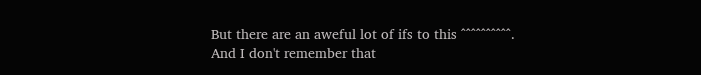But there are an aweful lot of ifs to this ^^^^^^^^^^.
And I don't remember that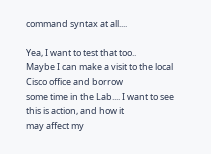command syntax at all....

Yea, I want to test that too..
Maybe I can make a visit to the local Cisco office and borrow
some time in the Lab.... I want to see this is action, and how it
may affect my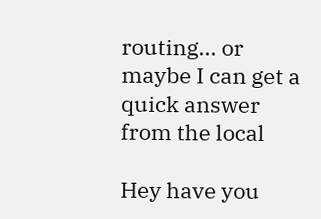routing... or maybe I can get a quick answer from the local

Hey have you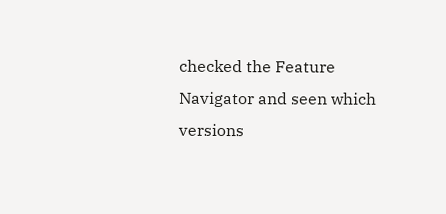checked the Feature Navigator and seen which versions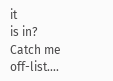it
is in? Catch me off-list....